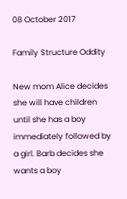08 October 2017

Family Structure Oddity

New mom Alice decides she will have children until she has a boy immediately followed by a girl. Barb decides she wants a boy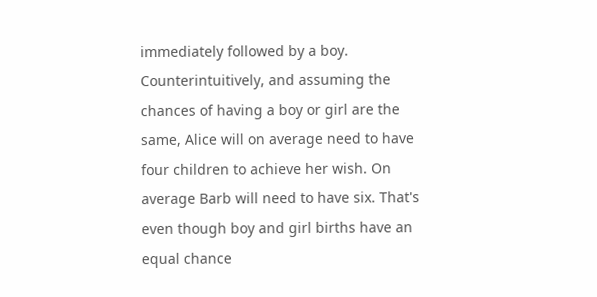immediately followed by a boy.
Counterintuitively, and assuming the chances of having a boy or girl are the same, Alice will on average need to have four children to achieve her wish. On average Barb will need to have six. That's even though boy and girl births have an equal chance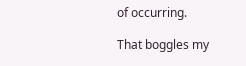of occurring.

That boggles my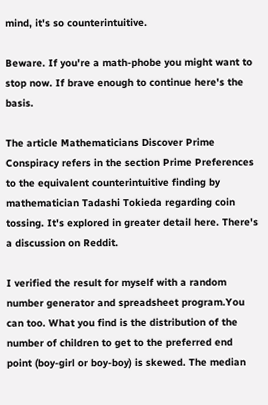mind, it's so counterintuitive.

Beware. If you're a math-phobe you might want to stop now. If brave enough to continue here's the basis.

The article Mathematicians Discover Prime Conspiracy refers in the section Prime Preferences to the equivalent counterintuitive finding by mathematician Tadashi Tokieda regarding coin tossing. It's explored in greater detail here. There's a discussion on Reddit.

I verified the result for myself with a random number generator and spreadsheet program.You can too. What you find is the distribution of the number of children to get to the preferred end point (boy-girl or boy-boy) is skewed. The median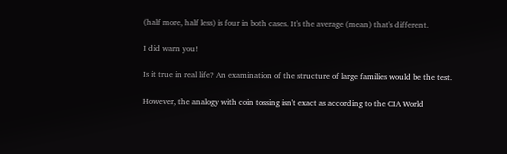(half more, half less) is four in both cases. It's the average (mean) that's different.

I did warn you!

Is it true in real life? An examination of the structure of large families would be the test.

However, the analogy with coin tossing isn't exact as according to the CIA World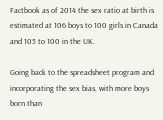Factbook as of 2014 the sex ratio at birth is estimated at 106 boys to 100 girls in Canada and 105 to 100 in the UK.

Going back to the spreadsheet program and incorporating the sex bias, with more boys born than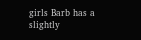girls Barb has a slightly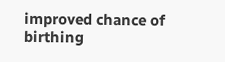improved chance of birthing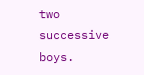two successive boys.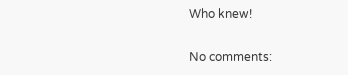Who knew!

No comments: